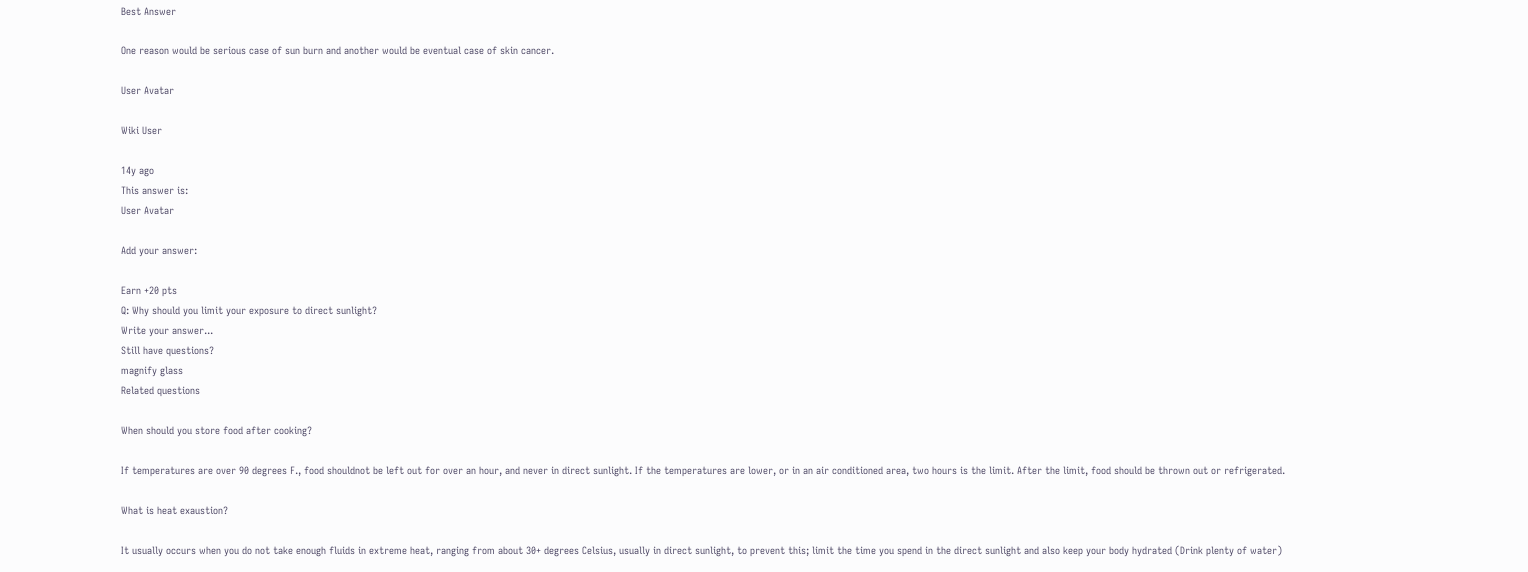Best Answer

One reason would be serious case of sun burn and another would be eventual case of skin cancer.

User Avatar

Wiki User

14y ago
This answer is:
User Avatar

Add your answer:

Earn +20 pts
Q: Why should you limit your exposure to direct sunlight?
Write your answer...
Still have questions?
magnify glass
Related questions

When should you store food after cooking?

If temperatures are over 90 degrees F., food shouldnot be left out for over an hour, and never in direct sunlight. If the temperatures are lower, or in an air conditioned area, two hours is the limit. After the limit, food should be thrown out or refrigerated.

What is heat exaustion?

It usually occurs when you do not take enough fluids in extreme heat, ranging from about 30+ degrees Celsius, usually in direct sunlight, to prevent this; limit the time you spend in the direct sunlight and also keep your body hydrated (Drink plenty of water)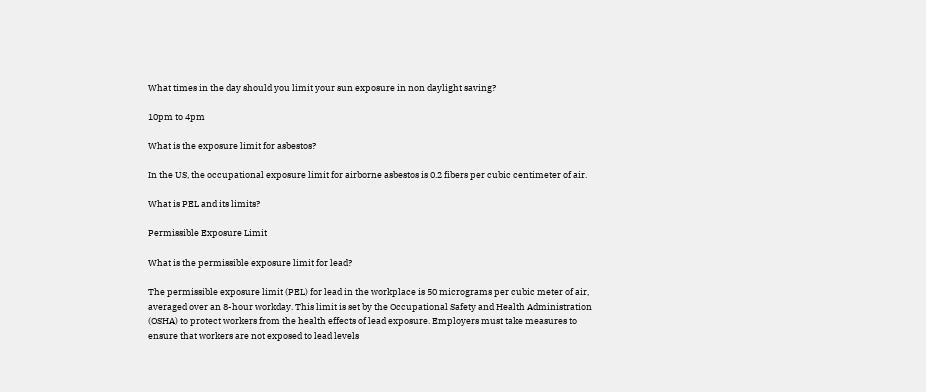What times in the day should you limit your sun exposure in non daylight saving?

10pm to 4pm

What is the exposure limit for asbestos?

In the US, the occupational exposure limit for airborne asbestos is 0.2 fibers per cubic centimeter of air.

What is PEL and its limits?

Permissible Exposure Limit

What is the permissible exposure limit for lead?

The permissible exposure limit (PEL) for lead in the workplace is 50 micrograms per cubic meter of air, averaged over an 8-hour workday. This limit is set by the Occupational Safety and Health Administration (OSHA) to protect workers from the health effects of lead exposure. Employers must take measures to ensure that workers are not exposed to lead levels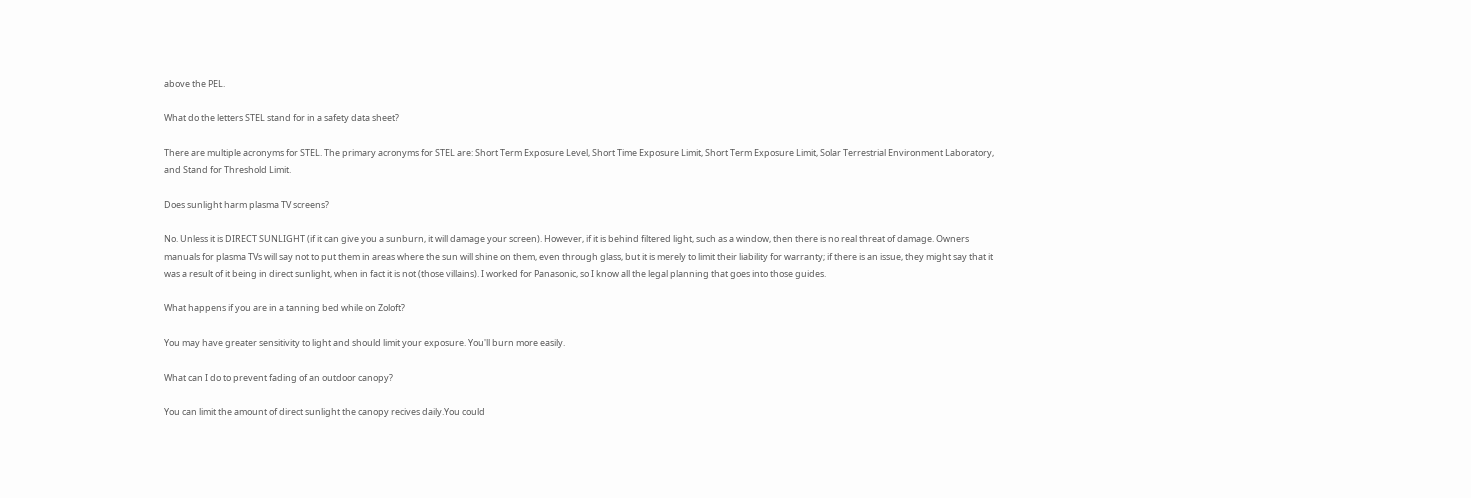above the PEL.

What do the letters STEL stand for in a safety data sheet?

There are multiple acronyms for STEL. The primary acronyms for STEL are: Short Term Exposure Level, Short Time Exposure Limit, Short Term Exposure Limit, Solar Terrestrial Environment Laboratory, and Stand for Threshold Limit.

Does sunlight harm plasma TV screens?

No. Unless it is DIRECT SUNLIGHT (if it can give you a sunburn, it will damage your screen). However, if it is behind filtered light, such as a window, then there is no real threat of damage. Owners manuals for plasma TVs will say not to put them in areas where the sun will shine on them, even through glass, but it is merely to limit their liability for warranty; if there is an issue, they might say that it was a result of it being in direct sunlight, when in fact it is not (those villains). I worked for Panasonic, so I know all the legal planning that goes into those guides.

What happens if you are in a tanning bed while on Zoloft?

You may have greater sensitivity to light and should limit your exposure. You'll burn more easily.

What can I do to prevent fading of an outdoor canopy?

You can limit the amount of direct sunlight the canopy recives daily.You could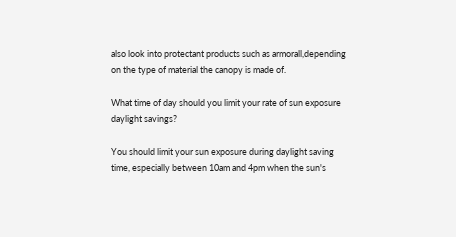also look into protectant products such as armorall,depending on the type of material the canopy is made of.

What time of day should you limit your rate of sun exposure daylight savings?

You should limit your sun exposure during daylight saving time, especially between 10am and 4pm when the sun's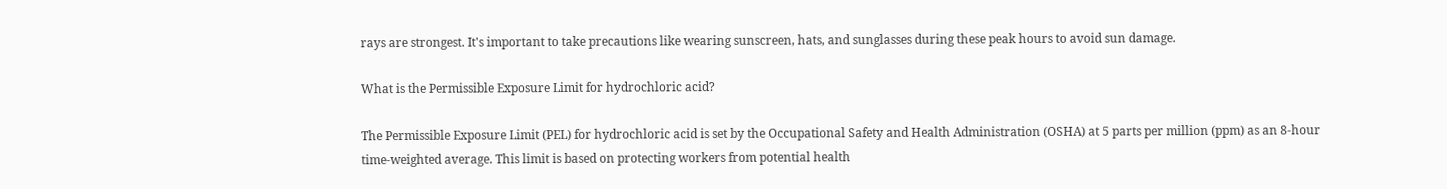rays are strongest. It's important to take precautions like wearing sunscreen, hats, and sunglasses during these peak hours to avoid sun damage.

What is the Permissible Exposure Limit for hydrochloric acid?

The Permissible Exposure Limit (PEL) for hydrochloric acid is set by the Occupational Safety and Health Administration (OSHA) at 5 parts per million (ppm) as an 8-hour time-weighted average. This limit is based on protecting workers from potential health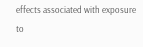effects associated with exposure to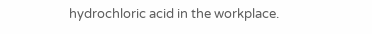hydrochloric acid in the workplace.